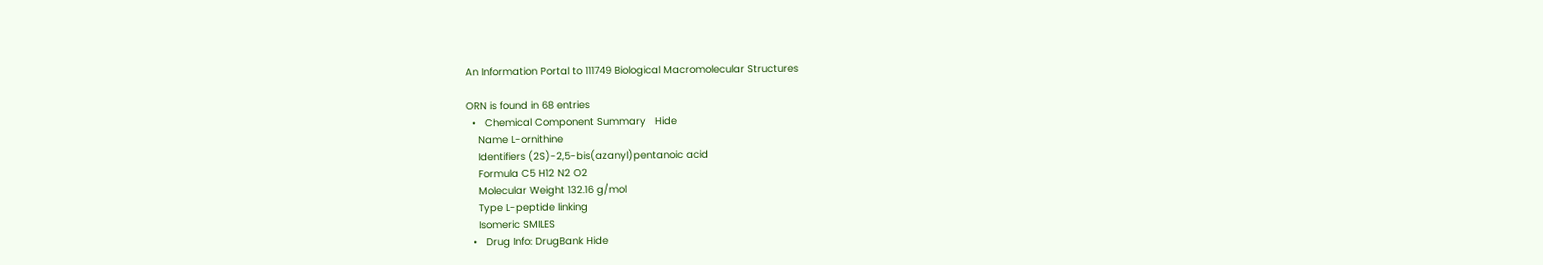An Information Portal to 111749 Biological Macromolecular Structures

ORN is found in 68 entries
  •   Chemical Component Summary   Hide
    Name L-ornithine
    Identifiers (2S)-2,5-bis(azanyl)pentanoic acid
    Formula C5 H12 N2 O2
    Molecular Weight 132.16 g/mol
    Type L-peptide linking
    Isomeric SMILES
  •   Drug Info: DrugBank Hide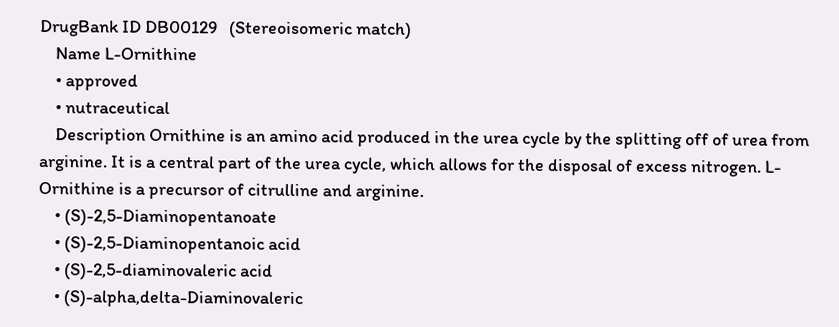DrugBank ID DB00129   (Stereoisomeric match)
    Name L-Ornithine
    • approved
    • nutraceutical
    Description Ornithine is an amino acid produced in the urea cycle by the splitting off of urea from arginine. It is a central part of the urea cycle, which allows for the disposal of excess nitrogen. L-Ornithine is a precursor of citrulline and arginine.
    • (S)-2,5-Diaminopentanoate
    • (S)-2,5-Diaminopentanoic acid
    • (S)-2,5-diaminovaleric acid
    • (S)-alpha,delta-Diaminovaleric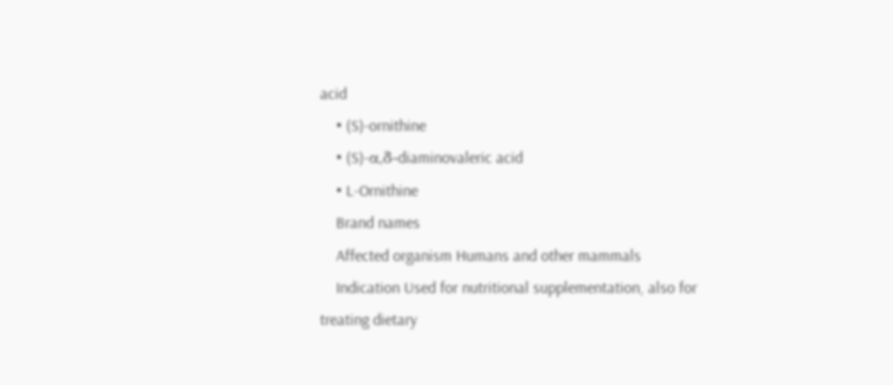acid
    • (S)-ornithine
    • (S)-α,δ-diaminovaleric acid
    • L-Ornithine
    Brand names
    Affected organism Humans and other mammals
    Indication Used for nutritional supplementation, also for treating dietary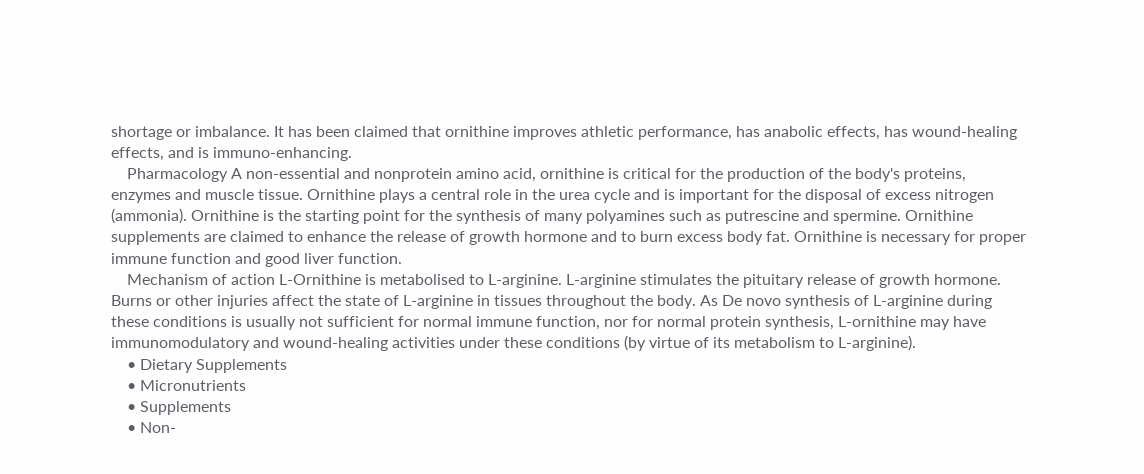shortage or imbalance. It has been claimed that ornithine improves athletic performance, has anabolic effects, has wound-healing effects, and is immuno-enhancing.
    Pharmacology A non-essential and nonprotein amino acid, ornithine is critical for the production of the body's proteins, enzymes and muscle tissue. Ornithine plays a central role in the urea cycle and is important for the disposal of excess nitrogen (ammonia). Ornithine is the starting point for the synthesis of many polyamines such as putrescine and spermine. Ornithine supplements are claimed to enhance the release of growth hormone and to burn excess body fat. Ornithine is necessary for proper immune function and good liver function.
    Mechanism of action L-Ornithine is metabolised to L-arginine. L-arginine stimulates the pituitary release of growth hormone. Burns or other injuries affect the state of L-arginine in tissues throughout the body. As De novo synthesis of L-arginine during these conditions is usually not sufficient for normal immune function, nor for normal protein synthesis, L-ornithine may have immunomodulatory and wound-healing activities under these conditions (by virtue of its metabolism to L-arginine).
    • Dietary Supplements
    • Micronutrients
    • Supplements
    • Non-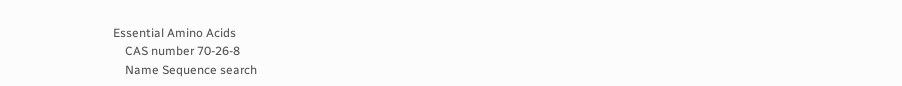Essential Amino Acids
    CAS number 70-26-8
    Name Sequence search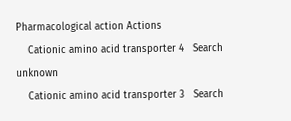Pharmacological action Actions
    Cationic amino acid transporter 4   Search  unknown
    Cationic amino acid transporter 3   Search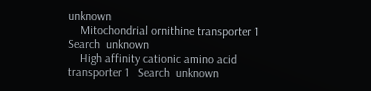unknown
    Mitochondrial ornithine transporter 1   Search  unknown
    High affinity cationic amino acid transporter 1   Search  unknown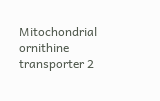Mitochondrial ornithine transporter 2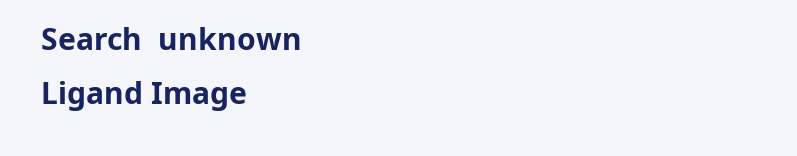Search  unknown
Ligand Image